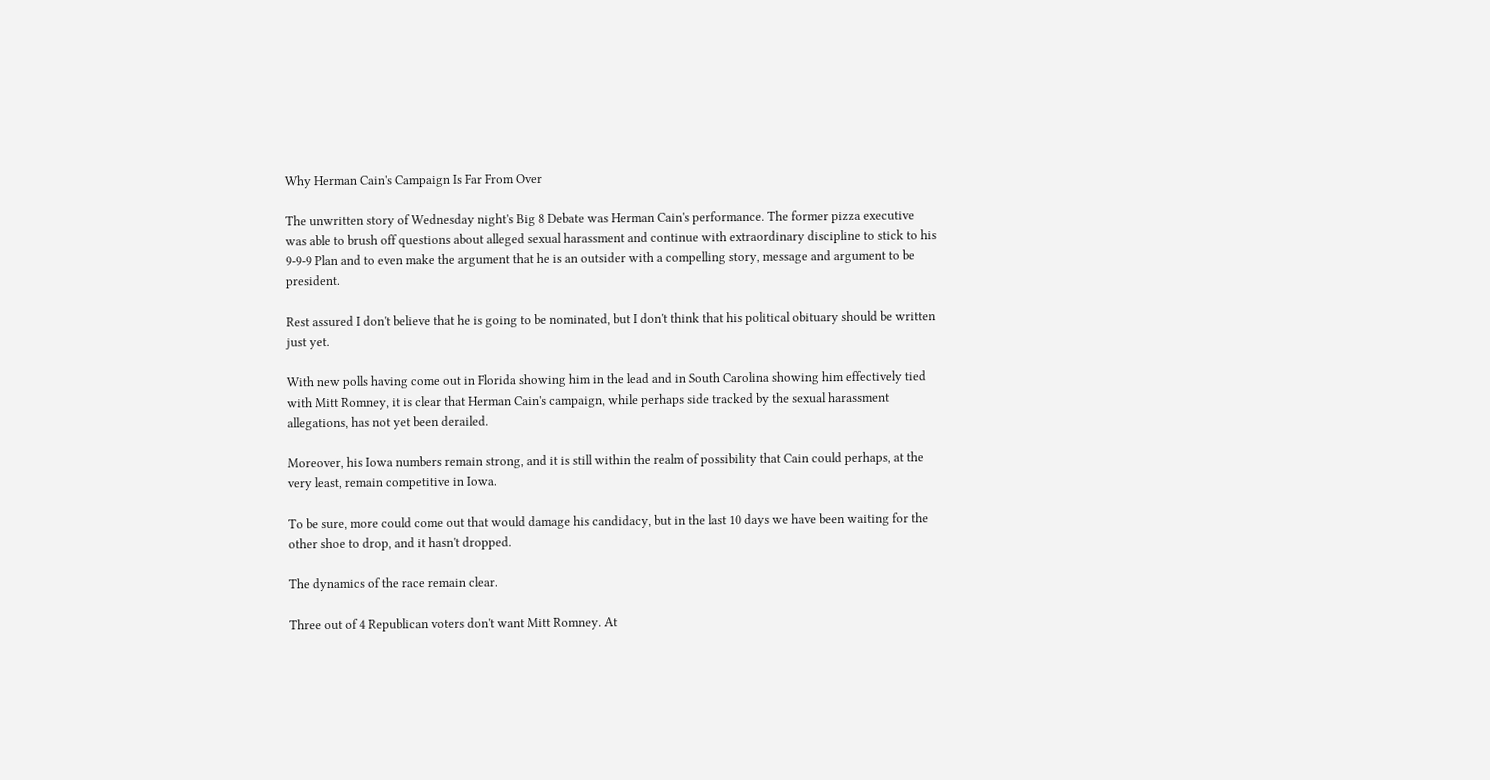Why Herman Cain's Campaign Is Far From Over

The unwritten story of Wednesday night's Big 8 Debate was Herman Cain's performance. The former pizza executive was able to brush off questions about alleged sexual harassment and continue with extraordinary discipline to stick to his 9-9-9 Plan and to even make the argument that he is an outsider with a compelling story, message and argument to be president.

Rest assured I don't believe that he is going to be nominated, but I don't think that his political obituary should be written just yet.

With new polls having come out in Florida showing him in the lead and in South Carolina showing him effectively tied with Mitt Romney, it is clear that Herman Cain's campaign, while perhaps side tracked by the sexual harassment allegations, has not yet been derailed.

Moreover, his Iowa numbers remain strong, and it is still within the realm of possibility that Cain could perhaps, at the very least, remain competitive in Iowa.

To be sure, more could come out that would damage his candidacy, but in the last 10 days we have been waiting for the other shoe to drop, and it hasn't dropped.

The dynamics of the race remain clear.

Three out of 4 Republican voters don't want Mitt Romney. At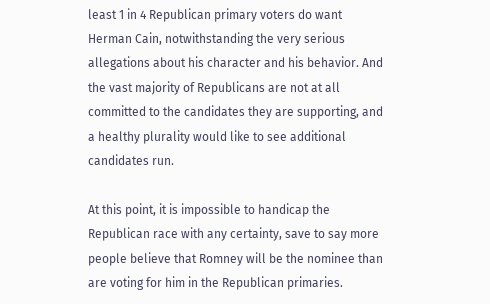least 1 in 4 Republican primary voters do want Herman Cain, notwithstanding the very serious allegations about his character and his behavior. And the vast majority of Republicans are not at all committed to the candidates they are supporting, and a healthy plurality would like to see additional candidates run.

At this point, it is impossible to handicap the Republican race with any certainty, save to say more people believe that Romney will be the nominee than are voting for him in the Republican primaries.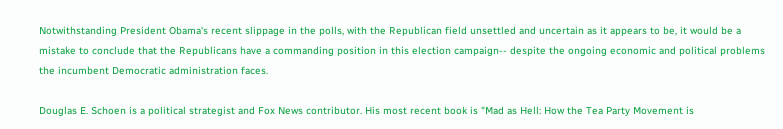Notwithstanding President Obama's recent slippage in the polls, with the Republican field unsettled and uncertain as it appears to be, it would be a mistake to conclude that the Republicans have a commanding position in this election campaign-- despite the ongoing economic and political problems the incumbent Democratic administration faces.

Douglas E. Schoen is a political strategist and Fox News contributor. His most recent book is "Mad as Hell: How the Tea Party Movement is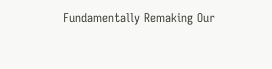Fundamentally Remaking Our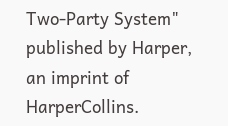Two-Party System" published by Harper, an imprint of HarperCollins.